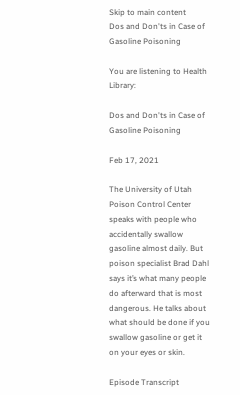Skip to main content
Dos and Don'ts in Case of Gasoline Poisoning

You are listening to Health Library:

Dos and Don'ts in Case of Gasoline Poisoning

Feb 17, 2021

The University of Utah Poison Control Center speaks with people who accidentally swallow gasoline almost daily. But poison specialist Brad Dahl says it’s what many people do afterward that is most dangerous. He talks about what should be done if you swallow gasoline or get it on your eyes or skin.

Episode Transcript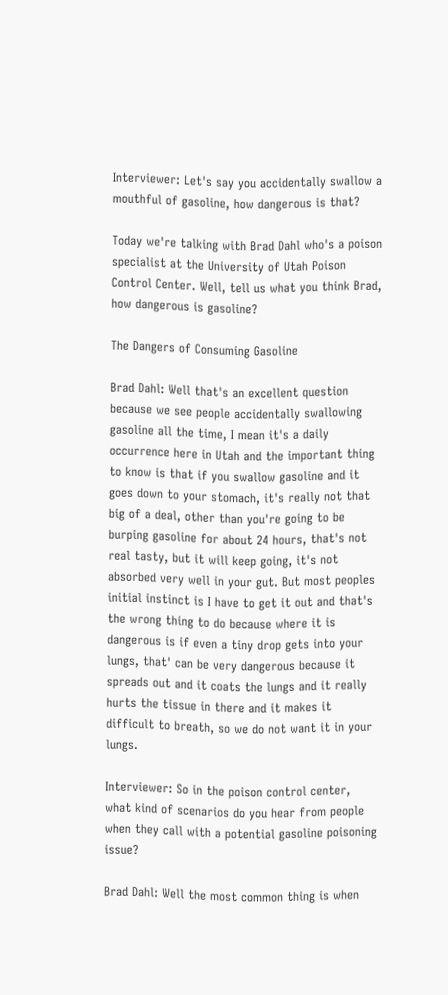Interviewer: Let's say you accidentally swallow a mouthful of gasoline, how dangerous is that?

Today we're talking with Brad Dahl who's a poison specialist at the University of Utah Poison Control Center. Well, tell us what you think Brad, how dangerous is gasoline?

The Dangers of Consuming Gasoline

Brad Dahl: Well that's an excellent question because we see people accidentally swallowing gasoline all the time, I mean it's a daily occurrence here in Utah and the important thing to know is that if you swallow gasoline and it goes down to your stomach, it's really not that big of a deal, other than you're going to be burping gasoline for about 24 hours, that's not real tasty, but it will keep going, it's not absorbed very well in your gut. But most peoples initial instinct is I have to get it out and that's the wrong thing to do because where it is dangerous is if even a tiny drop gets into your lungs, that' can be very dangerous because it spreads out and it coats the lungs and it really hurts the tissue in there and it makes it difficult to breath, so we do not want it in your lungs.

Interviewer: So in the poison control center, what kind of scenarios do you hear from people when they call with a potential gasoline poisoning issue?

Brad Dahl: Well the most common thing is when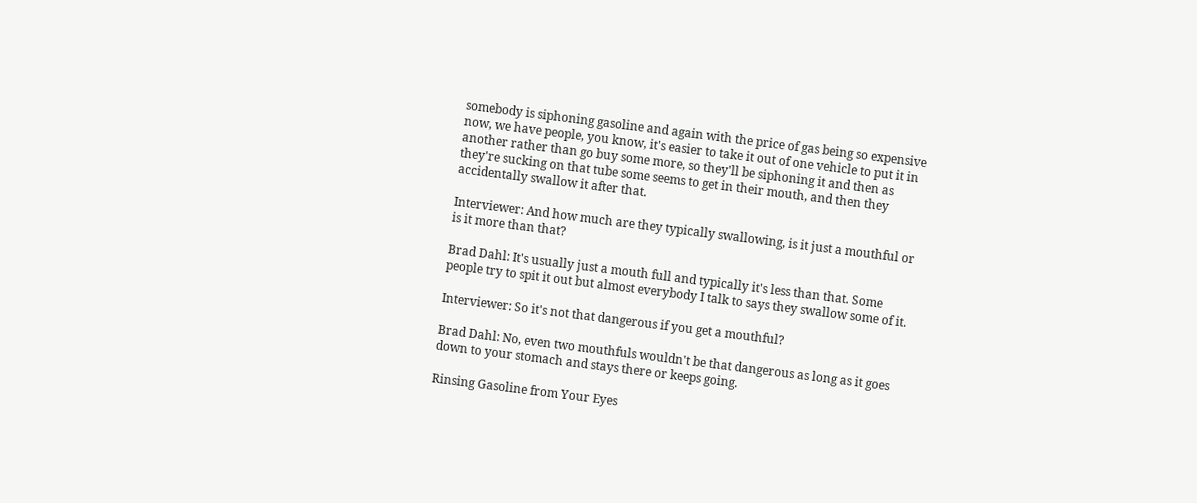somebody is siphoning gasoline and again with the price of gas being so expensive now, we have people, you know, it's easier to take it out of one vehicle to put it in another rather than go buy some more, so they'll be siphoning it and then as they're sucking on that tube some seems to get in their mouth, and then they accidentally swallow it after that.

Interviewer: And how much are they typically swallowing, is it just a mouthful or is it more than that?

Brad Dahl: It's usually just a mouth full and typically it's less than that. Some people try to spit it out but almost everybody I talk to says they swallow some of it.

Interviewer: So it's not that dangerous if you get a mouthful?

Brad Dahl: No, even two mouthfuls wouldn't be that dangerous as long as it goes down to your stomach and stays there or keeps going.

Rinsing Gasoline from Your Eyes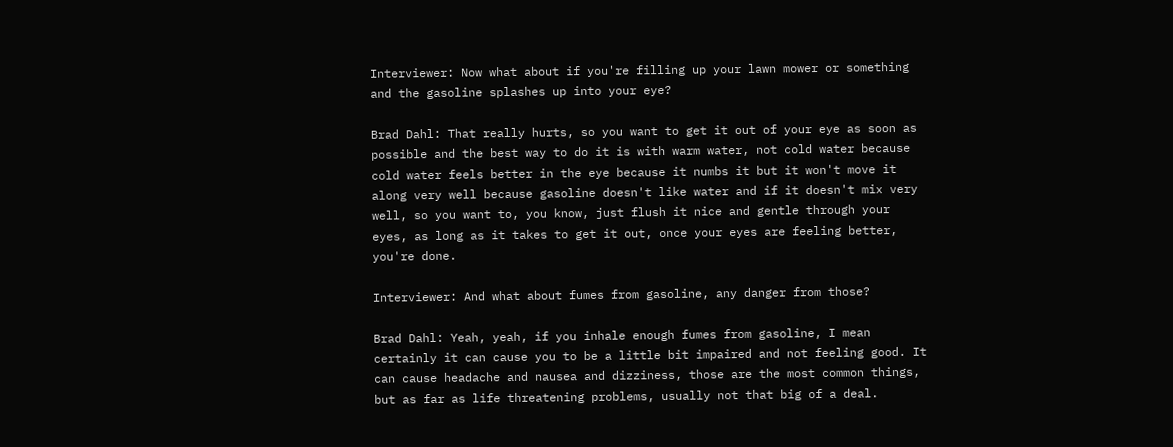Interviewer: Now what about if you're filling up your lawn mower or something and the gasoline splashes up into your eye?

Brad Dahl: That really hurts, so you want to get it out of your eye as soon as possible and the best way to do it is with warm water, not cold water because cold water feels better in the eye because it numbs it but it won't move it along very well because gasoline doesn't like water and if it doesn't mix very well, so you want to, you know, just flush it nice and gentle through your eyes, as long as it takes to get it out, once your eyes are feeling better, you're done.

Interviewer: And what about fumes from gasoline, any danger from those?

Brad Dahl: Yeah, yeah, if you inhale enough fumes from gasoline, I mean certainly it can cause you to be a little bit impaired and not feeling good. It can cause headache and nausea and dizziness, those are the most common things, but as far as life threatening problems, usually not that big of a deal.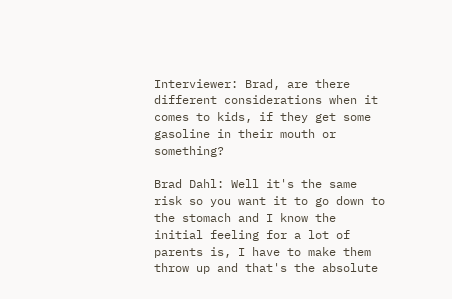Interviewer: Brad, are there different considerations when it comes to kids, if they get some gasoline in their mouth or something?

Brad Dahl: Well it's the same risk so you want it to go down to the stomach and I know the initial feeling for a lot of parents is, I have to make them throw up and that's the absolute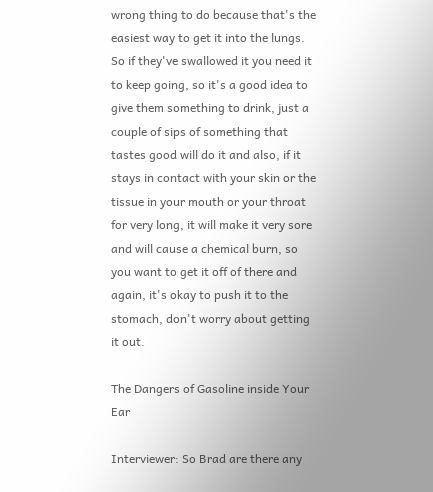wrong thing to do because that's the easiest way to get it into the lungs. So if they've swallowed it you need it to keep going, so it's a good idea to give them something to drink, just a couple of sips of something that tastes good will do it and also, if it stays in contact with your skin or the tissue in your mouth or your throat for very long, it will make it very sore and will cause a chemical burn, so you want to get it off of there and again, it's okay to push it to the stomach, don't worry about getting it out.

The Dangers of Gasoline inside Your Ear

Interviewer: So Brad are there any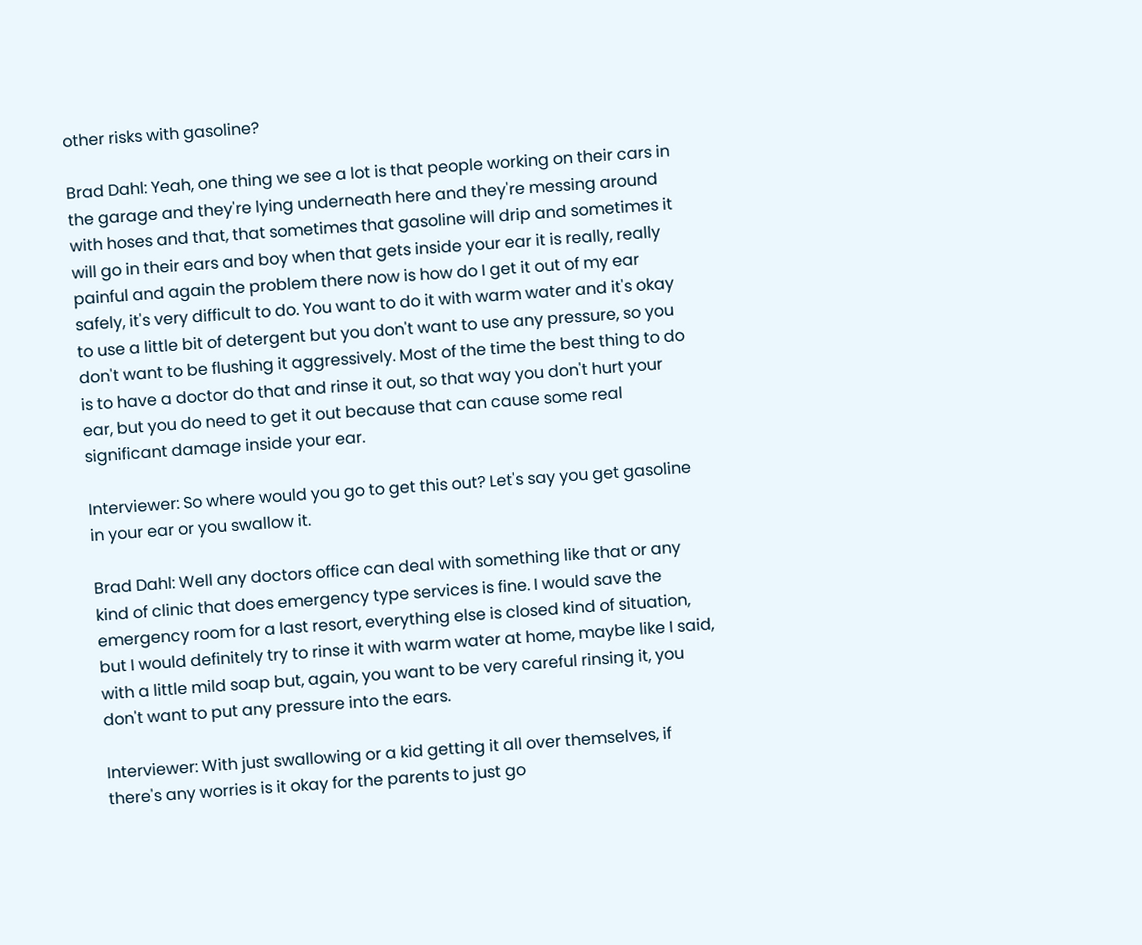other risks with gasoline?

Brad Dahl: Yeah, one thing we see a lot is that people working on their cars in the garage and they're lying underneath here and they're messing around with hoses and that, that sometimes that gasoline will drip and sometimes it will go in their ears and boy when that gets inside your ear it is really, really painful and again the problem there now is how do I get it out of my ear safely, it's very difficult to do. You want to do it with warm water and it's okay to use a little bit of detergent but you don't want to use any pressure, so you don't want to be flushing it aggressively. Most of the time the best thing to do is to have a doctor do that and rinse it out, so that way you don't hurt your ear, but you do need to get it out because that can cause some real significant damage inside your ear.

Interviewer: So where would you go to get this out? Let's say you get gasoline in your ear or you swallow it.

Brad Dahl: Well any doctors office can deal with something like that or any kind of clinic that does emergency type services is fine. I would save the emergency room for a last resort, everything else is closed kind of situation, but I would definitely try to rinse it with warm water at home, maybe like I said, with a little mild soap but, again, you want to be very careful rinsing it, you don't want to put any pressure into the ears.

Interviewer: With just swallowing or a kid getting it all over themselves, if there's any worries is it okay for the parents to just go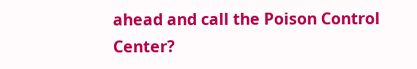ahead and call the Poison Control Center?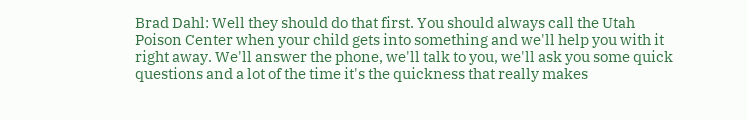Brad Dahl: Well they should do that first. You should always call the Utah Poison Center when your child gets into something and we'll help you with it right away. We'll answer the phone, we'll talk to you, we'll ask you some quick questions and a lot of the time it's the quickness that really makes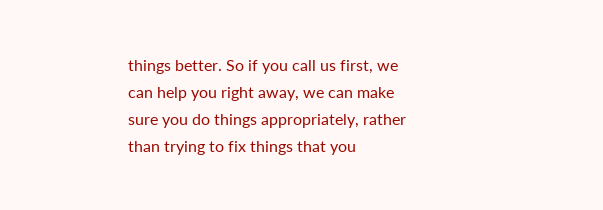things better. So if you call us first, we can help you right away, we can make sure you do things appropriately, rather than trying to fix things that you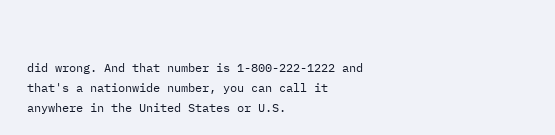did wrong. And that number is 1-800-222-1222 and that's a nationwide number, you can call it anywhere in the United States or U.S.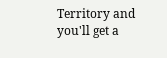Territory and you'll get a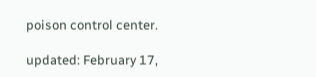poison control center.

updated: February 17,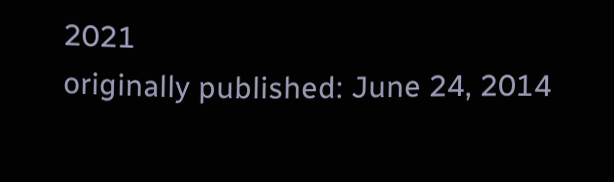2021
originally published: June 24, 2014